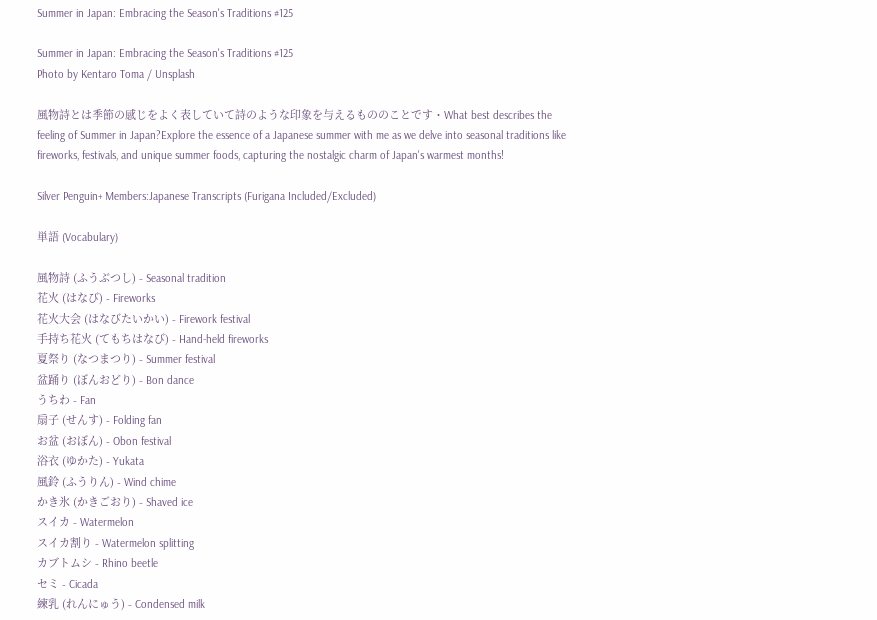Summer in Japan: Embracing the Season's Traditions #125

Summer in Japan: Embracing the Season's Traditions #125
Photo by Kentaro Toma / Unsplash

風物詩とは季節の感じをよく表していて詩のような印象を与えるもののことです・What best describes the feeling of Summer in Japan?Explore the essence of a Japanese summer with me as we delve into seasonal traditions like fireworks, festivals, and unique summer foods, capturing the nostalgic charm of Japan's warmest months!

Silver Penguin+ Members:Japanese Transcripts (Furigana Included/Excluded)

単語 (Vocabulary)

風物詩 (ふうぶつし) - Seasonal tradition
花火 (はなび) - Fireworks
花火大会 (はなびたいかい) - Firework festival
手持ち花火 (てもちはなび) - Hand-held fireworks
夏祭り (なつまつり) - Summer festival
盆踊り (ぼんおどり) - Bon dance
うちわ - Fan
扇子 (せんす) - Folding fan
お盆 (おぼん) - Obon festival
浴衣 (ゆかた) - Yukata
風鈴 (ふうりん) - Wind chime
かき氷 (かきごおり) - Shaved ice
スイカ - Watermelon
スイカ割り - Watermelon splitting
カブトムシ - Rhino beetle
セミ - Cicada
練乳 (れんにゅう) - Condensed milk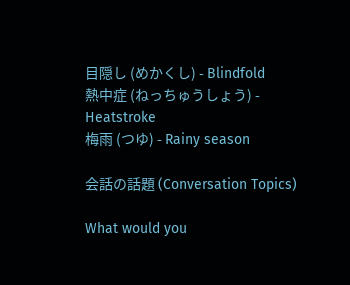目隠し (めかくし) - Blindfold
熱中症 (ねっちゅうしょう) - Heatstroke
梅雨 (つゆ) - Rainy season

会話の話題 (Conversation Topics)

What would you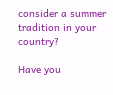consider a summer tradition in your country?

Have you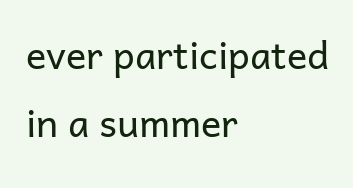ever participated in a summer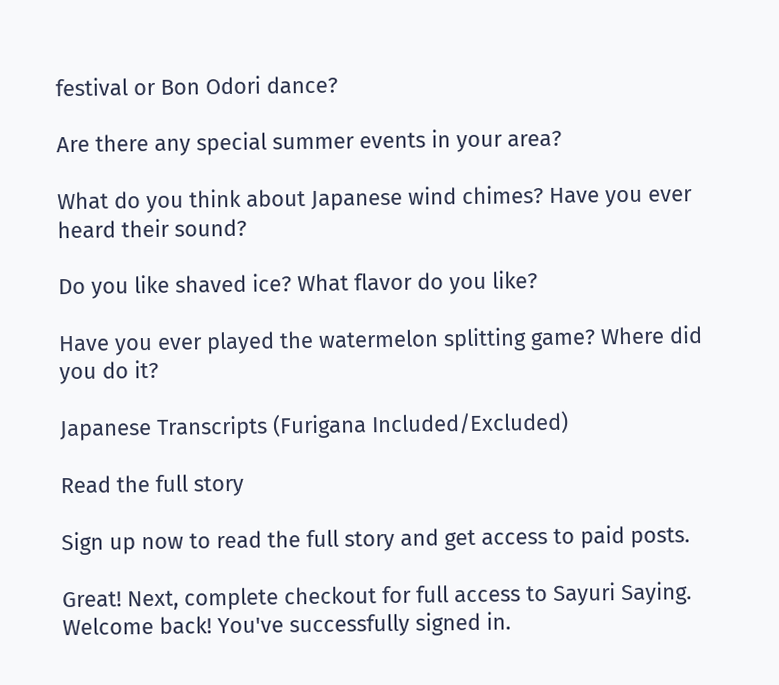festival or Bon Odori dance?

Are there any special summer events in your area?

What do you think about Japanese wind chimes? Have you ever heard their sound?

Do you like shaved ice? What flavor do you like?

Have you ever played the watermelon splitting game? Where did you do it?

Japanese Transcripts (Furigana Included/Excluded)

Read the full story

Sign up now to read the full story and get access to paid posts.

Great! Next, complete checkout for full access to Sayuri Saying.
Welcome back! You've successfully signed in.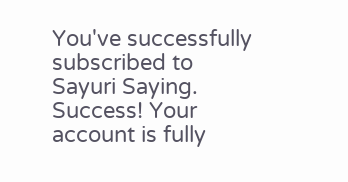You've successfully subscribed to Sayuri Saying.
Success! Your account is fully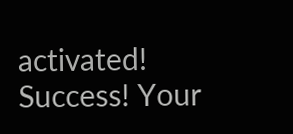activated!
Success! Your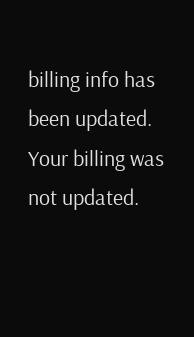billing info has been updated.
Your billing was not updated.